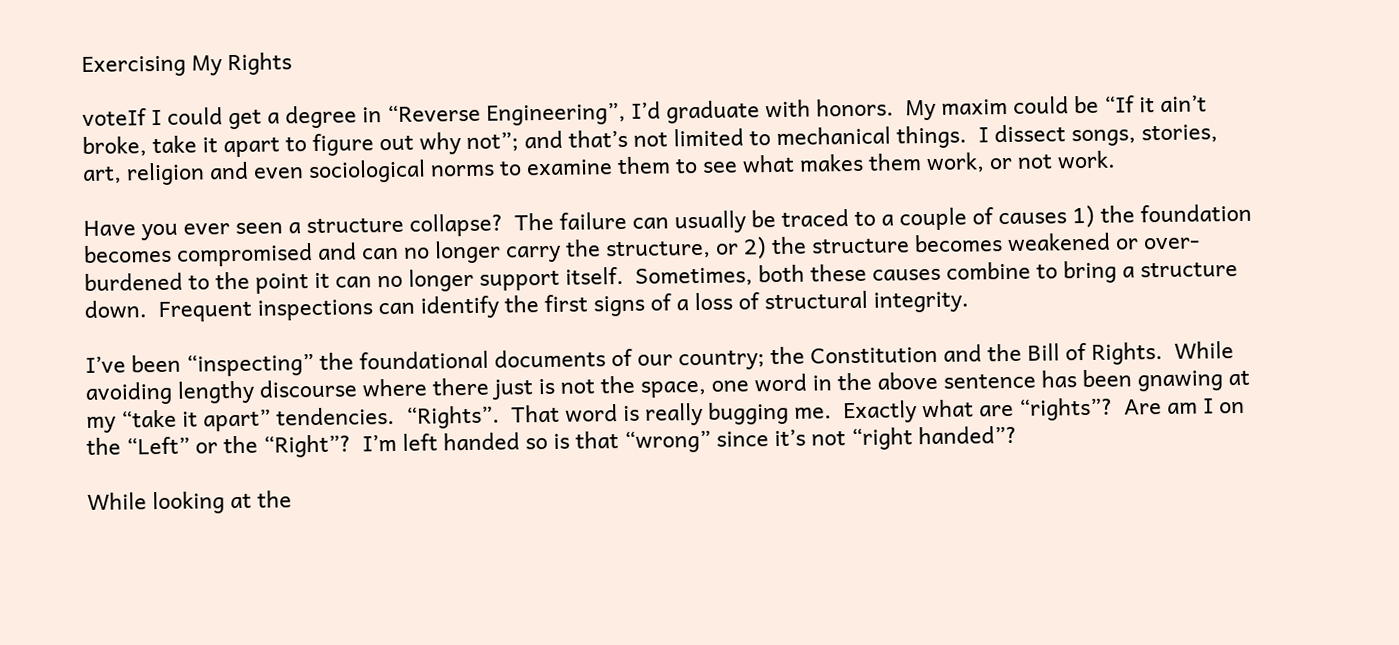Exercising My Rights

voteIf I could get a degree in “Reverse Engineering”, I’d graduate with honors.  My maxim could be “If it ain’t broke, take it apart to figure out why not”; and that’s not limited to mechanical things.  I dissect songs, stories, art, religion and even sociological norms to examine them to see what makes them work, or not work.

Have you ever seen a structure collapse?  The failure can usually be traced to a couple of causes 1) the foundation becomes compromised and can no longer carry the structure, or 2) the structure becomes weakened or over-burdened to the point it can no longer support itself.  Sometimes, both these causes combine to bring a structure down.  Frequent inspections can identify the first signs of a loss of structural integrity.

I’ve been “inspecting” the foundational documents of our country; the Constitution and the Bill of Rights.  While avoiding lengthy discourse where there just is not the space, one word in the above sentence has been gnawing at my “take it apart” tendencies.  “Rights”.  That word is really bugging me.  Exactly what are “rights”?  Are am I on the “Left” or the “Right”?  I’m left handed so is that “wrong” since it’s not “right handed”?

While looking at the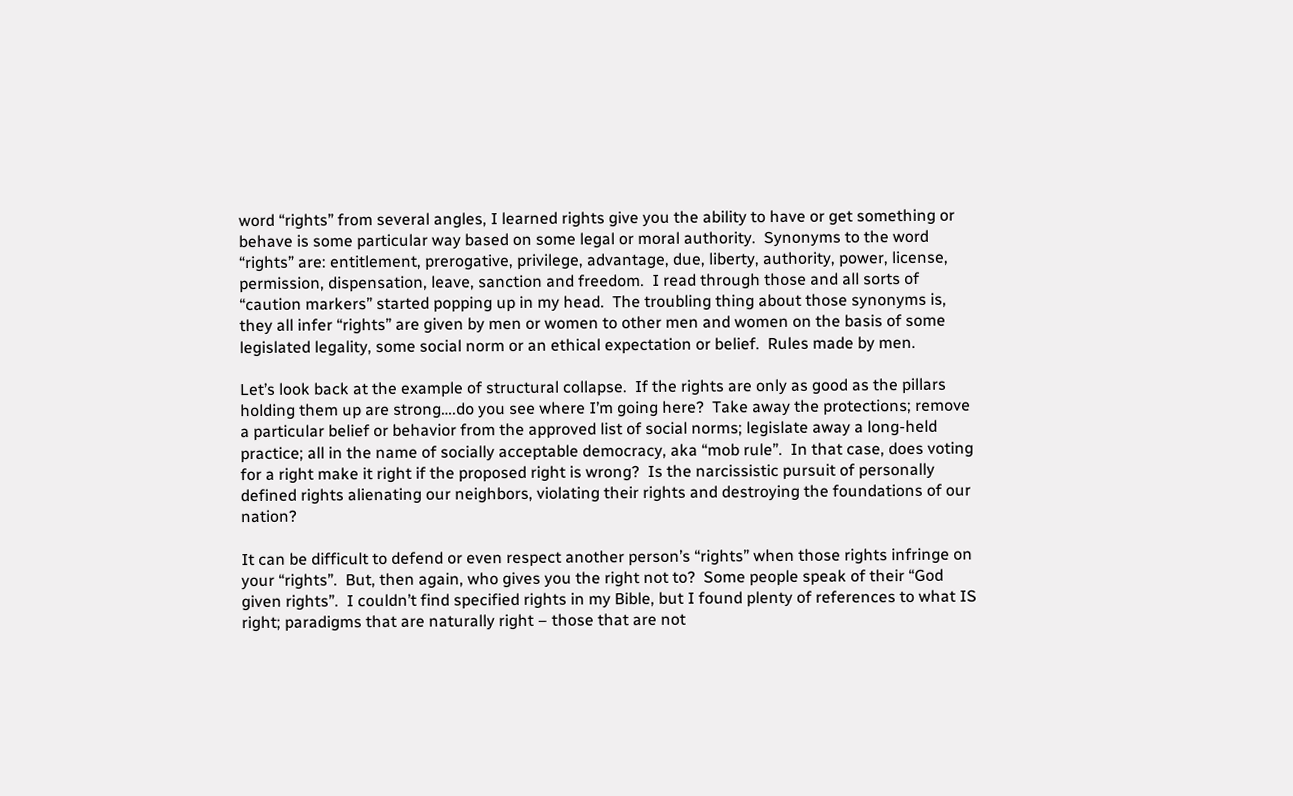word “rights” from several angles, I learned rights give you the ability to have or get something or behave is some particular way based on some legal or moral authority.  Synonyms to the word “rights” are: entitlement, prerogative, privilege, advantage, due, liberty, authority, power, license, permission, dispensation, leave, sanction and freedom.  I read through those and all sorts of “caution markers” started popping up in my head.  The troubling thing about those synonyms is, they all infer “rights” are given by men or women to other men and women on the basis of some legislated legality, some social norm or an ethical expectation or belief.  Rules made by men.

Let’s look back at the example of structural collapse.  If the rights are only as good as the pillars holding them up are strong….do you see where I’m going here?  Take away the protections; remove a particular belief or behavior from the approved list of social norms; legislate away a long-held practice; all in the name of socially acceptable democracy, aka “mob rule”.  In that case, does voting for a right make it right if the proposed right is wrong?  Is the narcissistic pursuit of personally defined rights alienating our neighbors, violating their rights and destroying the foundations of our nation?

It can be difficult to defend or even respect another person’s “rights” when those rights infringe on your “rights”.  But, then again, who gives you the right not to?  Some people speak of their “God given rights”.  I couldn’t find specified rights in my Bible, but I found plenty of references to what IS right; paradigms that are naturally right – those that are not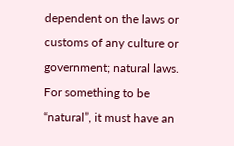dependent on the laws or customs of any culture or government; natural laws.  For something to be “natural”, it must have an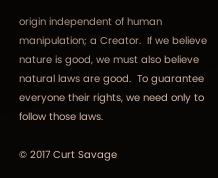origin independent of human manipulation; a Creator.  If we believe nature is good, we must also believe natural laws are good.  To guarantee everyone their rights, we need only to follow those laws.

© 2017 Curt Savage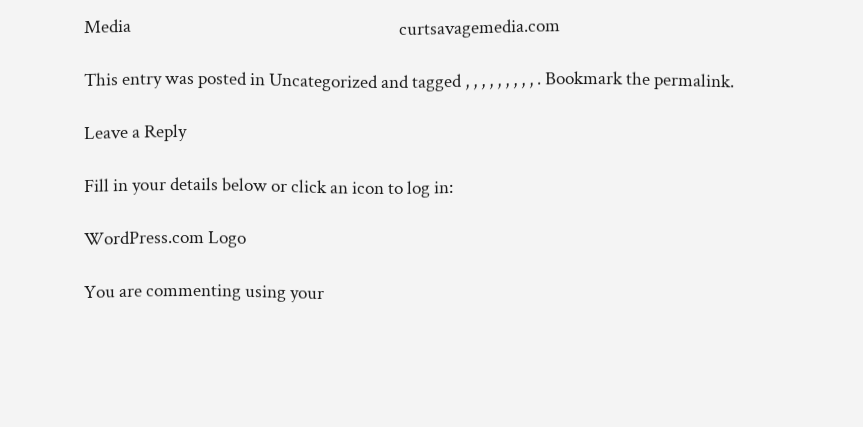Media                                                                   curtsavagemedia.com

This entry was posted in Uncategorized and tagged , , , , , , , , , . Bookmark the permalink.

Leave a Reply

Fill in your details below or click an icon to log in:

WordPress.com Logo

You are commenting using your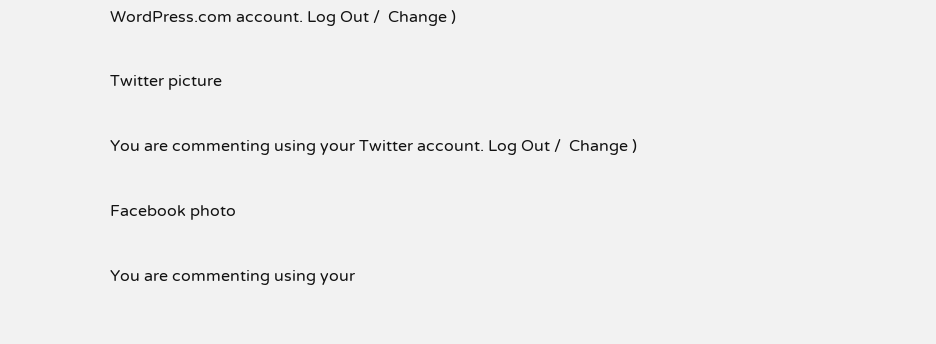WordPress.com account. Log Out /  Change )

Twitter picture

You are commenting using your Twitter account. Log Out /  Change )

Facebook photo

You are commenting using your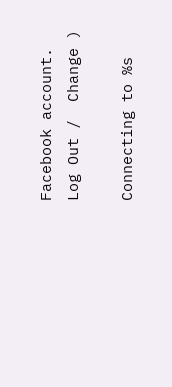Facebook account. Log Out /  Change )

Connecting to %s